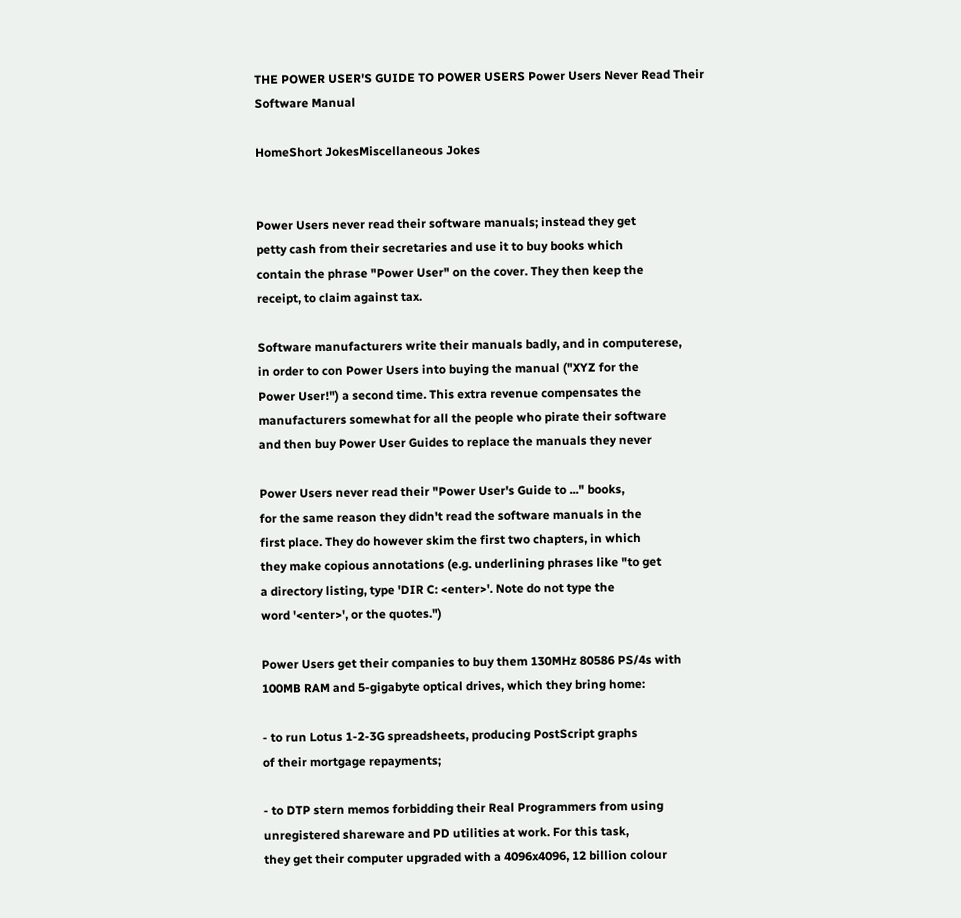THE POWER USER'S GUIDE TO POWER USERS Power Users Never Read Their Software Manual

HomeShort JokesMiscellaneous Jokes


Power Users never read their software manuals; instead they get
petty cash from their secretaries and use it to buy books which
contain the phrase "Power User" on the cover. They then keep the
receipt, to claim against tax.

Software manufacturers write their manuals badly, and in computerese,
in order to con Power Users into buying the manual ("XYZ for the
Power User!") a second time. This extra revenue compensates the
manufacturers somewhat for all the people who pirate their software
and then buy Power User Guides to replace the manuals they never

Power Users never read their "Power User's Guide to ..." books,
for the same reason they didn't read the software manuals in the
first place. They do however skim the first two chapters, in which
they make copious annotations (e.g. underlining phrases like "to get
a directory listing, type 'DIR C: <enter>'. Note do not type the
word '<enter>', or the quotes.")

Power Users get their companies to buy them 130MHz 80586 PS/4s with
100MB RAM and 5-gigabyte optical drives, which they bring home:

- to run Lotus 1-2-3G spreadsheets, producing PostScript graphs
of their mortgage repayments;

- to DTP stern memos forbidding their Real Programmers from using
unregistered shareware and PD utilities at work. For this task,
they get their computer upgraded with a 4096x4096, 12 billion colour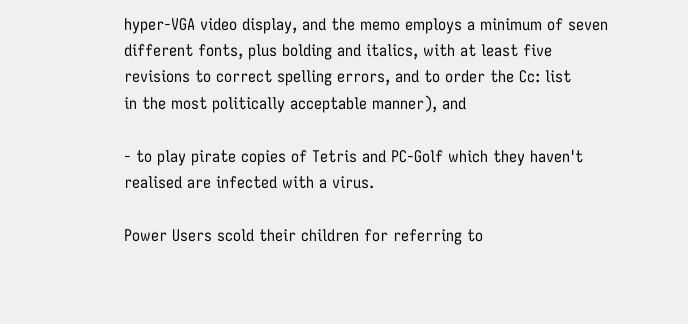hyper-VGA video display, and the memo employs a minimum of seven
different fonts, plus bolding and italics, with at least five
revisions to correct spelling errors, and to order the Cc: list
in the most politically acceptable manner), and

- to play pirate copies of Tetris and PC-Golf which they haven't
realised are infected with a virus.

Power Users scold their children for referring to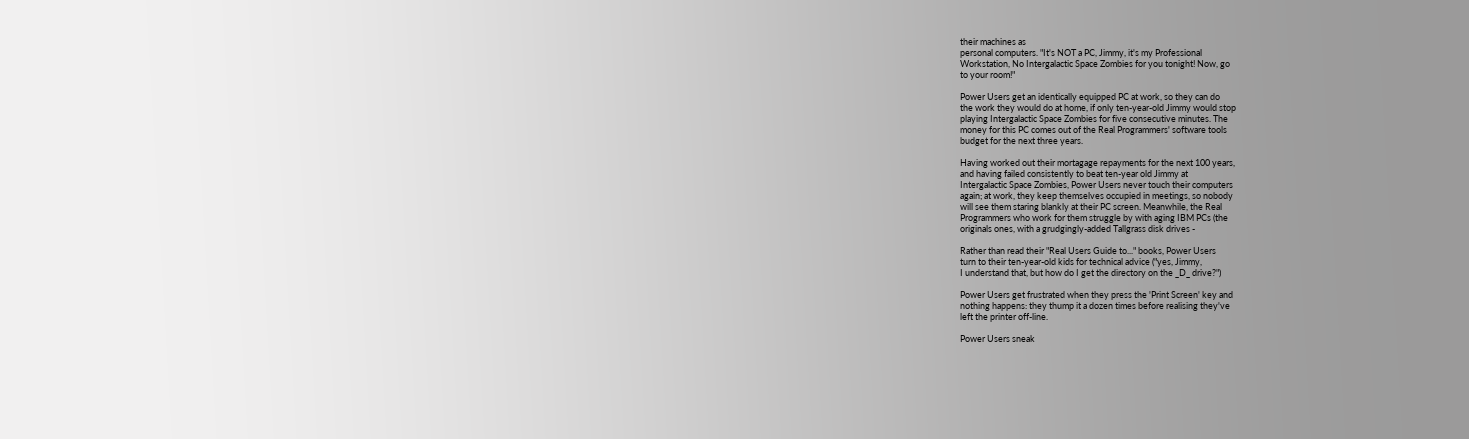their machines as
personal computers. "It's NOT a PC, Jimmy, it's my Professional
Workstation, No Intergalactic Space Zombies for you tonight! Now, go
to your room!"

Power Users get an identically equipped PC at work, so they can do
the work they would do at home, if only ten-year-old Jimmy would stop
playing Intergalactic Space Zombies for five consecutive minutes. The
money for this PC comes out of the Real Programmers' software tools
budget for the next three years.

Having worked out their mortagage repayments for the next 100 years,
and having failed consistently to beat ten-year old Jimmy at
Intergalactic Space Zombies, Power Users never touch their computers
again; at work, they keep themselves occupied in meetings, so nobody
will see them staring blankly at their PC screen. Meanwhile, the Real
Programmers who work for them struggle by with aging IBM PCs (the
originals ones, with a grudgingly-added Tallgrass disk drives -

Rather than read their "Real Users Guide to..." books, Power Users
turn to their ten-year-old kids for technical advice ("yes, Jimmy,
I understand that, but how do I get the directory on the _D_ drive?")

Power Users get frustrated when they press the 'Print Screen' key and
nothing happens: they thump it a dozen times before realising they've
left the printer off-line.

Power Users sneak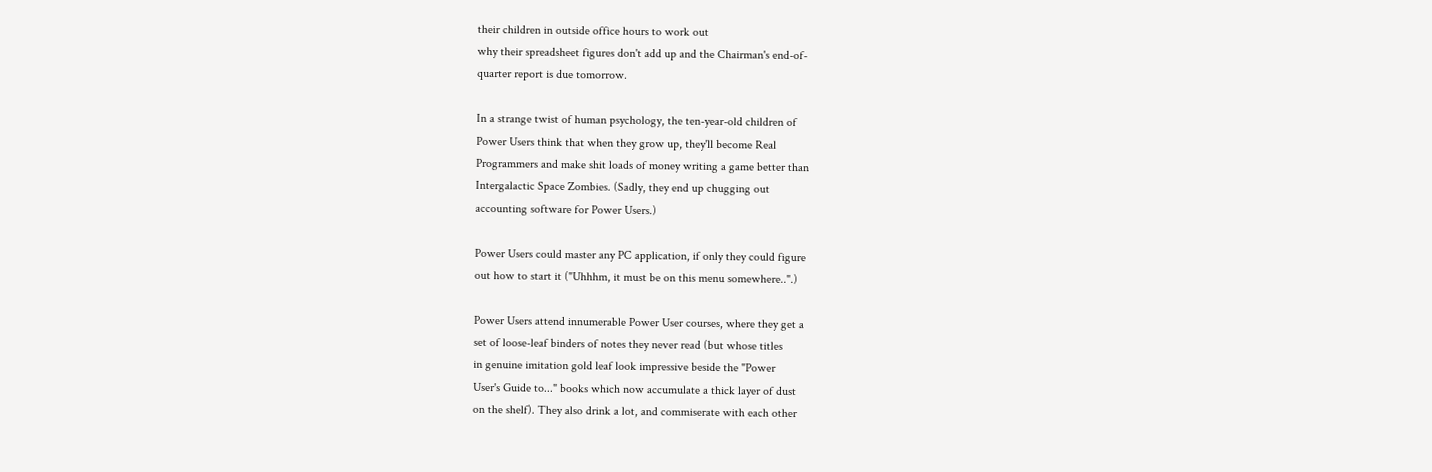their children in outside office hours to work out
why their spreadsheet figures don't add up and the Chairman's end-of-
quarter report is due tomorrow.

In a strange twist of human psychology, the ten-year-old children of
Power Users think that when they grow up, they'll become Real
Programmers and make shit loads of money writing a game better than
Intergalactic Space Zombies. (Sadly, they end up chugging out
accounting software for Power Users.)

Power Users could master any PC application, if only they could figure
out how to start it ("Uhhhm, it must be on this menu somewhere..".)

Power Users attend innumerable Power User courses, where they get a
set of loose-leaf binders of notes they never read (but whose titles
in genuine imitation gold leaf look impressive beside the "Power
User's Guide to..." books which now accumulate a thick layer of dust
on the shelf). They also drink a lot, and commiserate with each other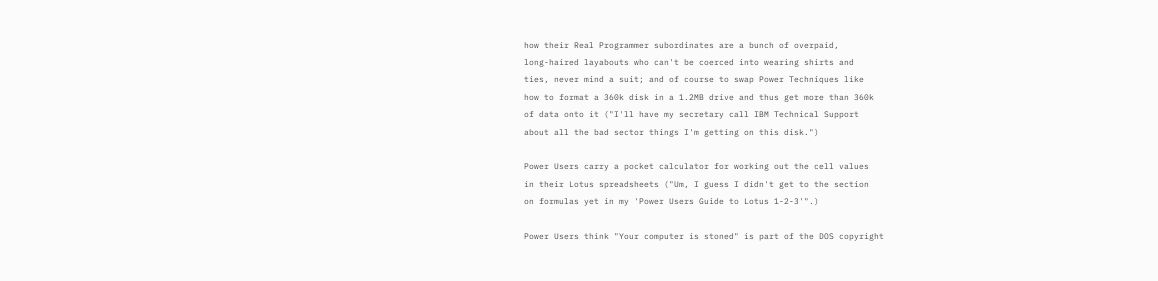how their Real Programmer subordinates are a bunch of overpaid,
long-haired layabouts who can't be coerced into wearing shirts and
ties, never mind a suit; and of course to swap Power Techniques like
how to format a 360k disk in a 1.2MB drive and thus get more than 360k
of data onto it ("I'll have my secretary call IBM Technical Support
about all the bad sector things I'm getting on this disk.")

Power Users carry a pocket calculator for working out the cell values
in their Lotus spreadsheets ("Um, I guess I didn't get to the section
on formulas yet in my 'Power Users Guide to Lotus 1-2-3'".)

Power Users think "Your computer is stoned" is part of the DOS copyright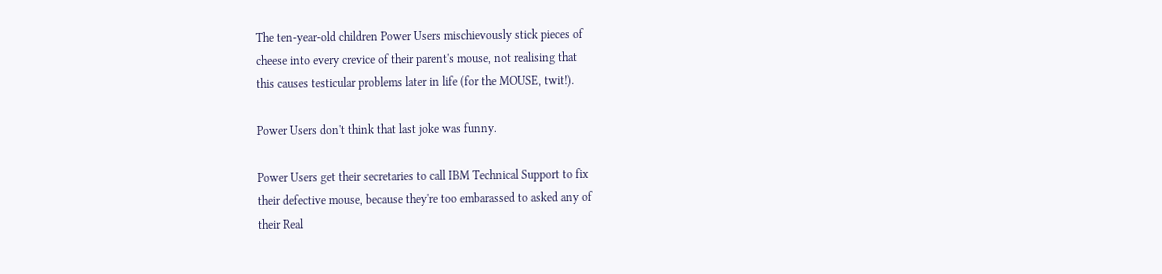The ten-year-old children Power Users mischievously stick pieces of
cheese into every crevice of their parent's mouse, not realising that
this causes testicular problems later in life (for the MOUSE, twit!).

Power Users don't think that last joke was funny.

Power Users get their secretaries to call IBM Technical Support to fix
their defective mouse, because they're too embarassed to asked any of
their Real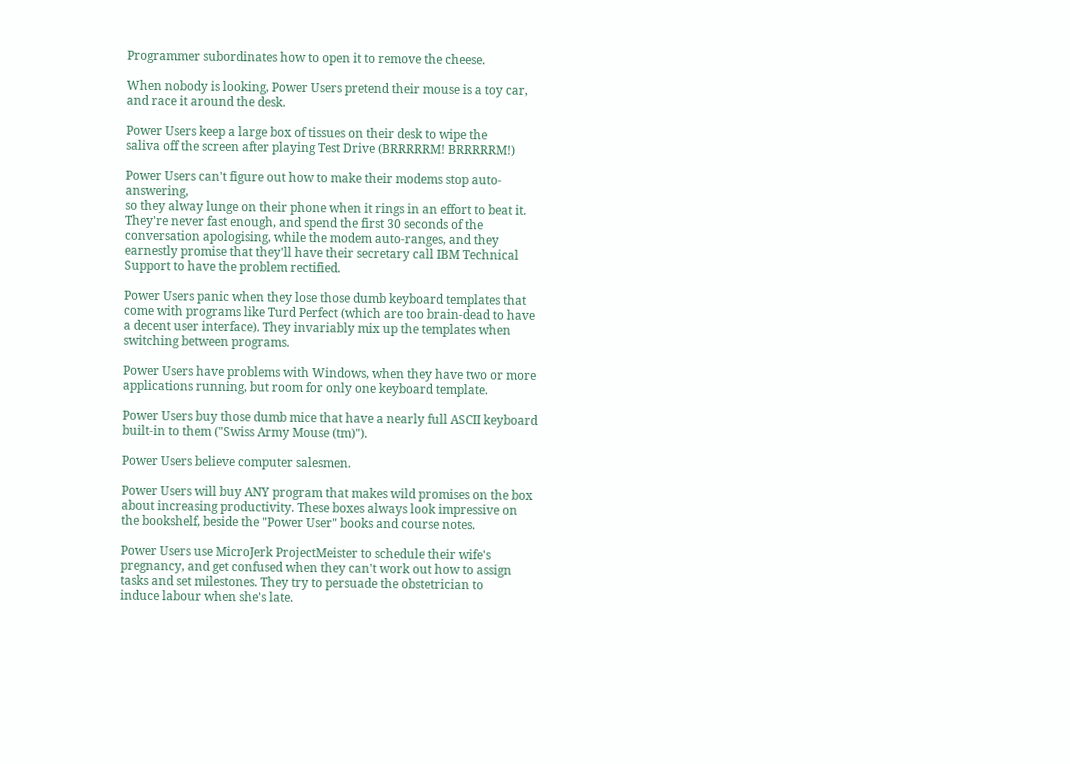Programmer subordinates how to open it to remove the cheese.

When nobody is looking, Power Users pretend their mouse is a toy car,
and race it around the desk.

Power Users keep a large box of tissues on their desk to wipe the
saliva off the screen after playing Test Drive (BRRRRRM! BRRRRRM!)

Power Users can't figure out how to make their modems stop auto-answering,
so they alway lunge on their phone when it rings in an effort to beat it.
They're never fast enough, and spend the first 30 seconds of the
conversation apologising, while the modem auto-ranges, and they
earnestly promise that they'll have their secretary call IBM Technical
Support to have the problem rectified.

Power Users panic when they lose those dumb keyboard templates that
come with programs like Turd Perfect (which are too brain-dead to have
a decent user interface). They invariably mix up the templates when
switching between programs.

Power Users have problems with Windows, when they have two or more
applications running, but room for only one keyboard template.

Power Users buy those dumb mice that have a nearly full ASCII keyboard
built-in to them ("Swiss Army Mouse (tm)").

Power Users believe computer salesmen.

Power Users will buy ANY program that makes wild promises on the box
about increasing productivity. These boxes always look impressive on
the bookshelf, beside the "Power User" books and course notes.

Power Users use MicroJerk ProjectMeister to schedule their wife's
pregnancy, and get confused when they can't work out how to assign
tasks and set milestones. They try to persuade the obstetrician to
induce labour when she's late.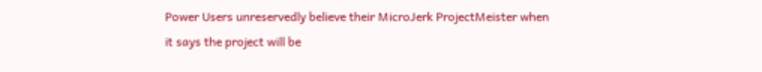Power Users unreservedly believe their MicroJerk ProjectMeister when
it says the project will be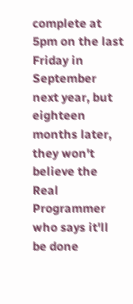complete at 5pm on the last Friday in
September next year, but eighteen months later, they won't believe the
Real Programmer who says it'll be done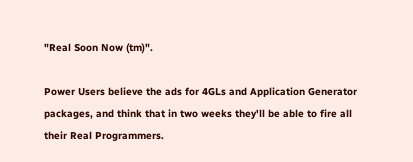"Real Soon Now (tm)".

Power Users believe the ads for 4GLs and Application Generator
packages, and think that in two weeks they'll be able to fire all
their Real Programmers.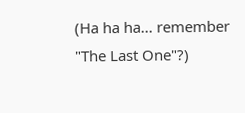(Ha ha ha... remember "The Last One"?)